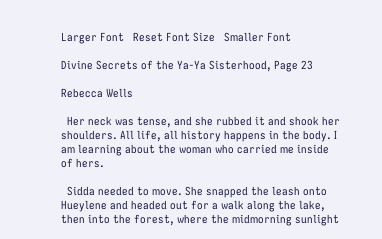Larger Font   Reset Font Size   Smaller Font

Divine Secrets of the Ya-Ya Sisterhood, Page 23

Rebecca Wells

  Her neck was tense, and she rubbed it and shook her shoulders. All life, all history happens in the body. I am learning about the woman who carried me inside of hers.

  Sidda needed to move. She snapped the leash onto Hueylene and headed out for a walk along the lake, then into the forest, where the midmorning sunlight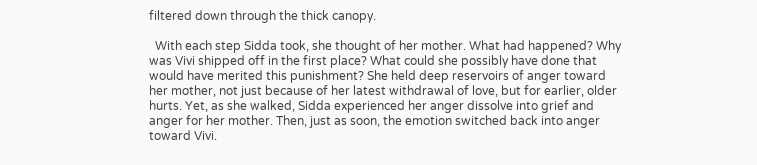filtered down through the thick canopy.

  With each step Sidda took, she thought of her mother. What had happened? Why was Vivi shipped off in the first place? What could she possibly have done that would have merited this punishment? She held deep reservoirs of anger toward her mother, not just because of her latest withdrawal of love, but for earlier, older hurts. Yet, as she walked, Sidda experienced her anger dissolve into grief and anger for her mother. Then, just as soon, the emotion switched back into anger toward Vivi.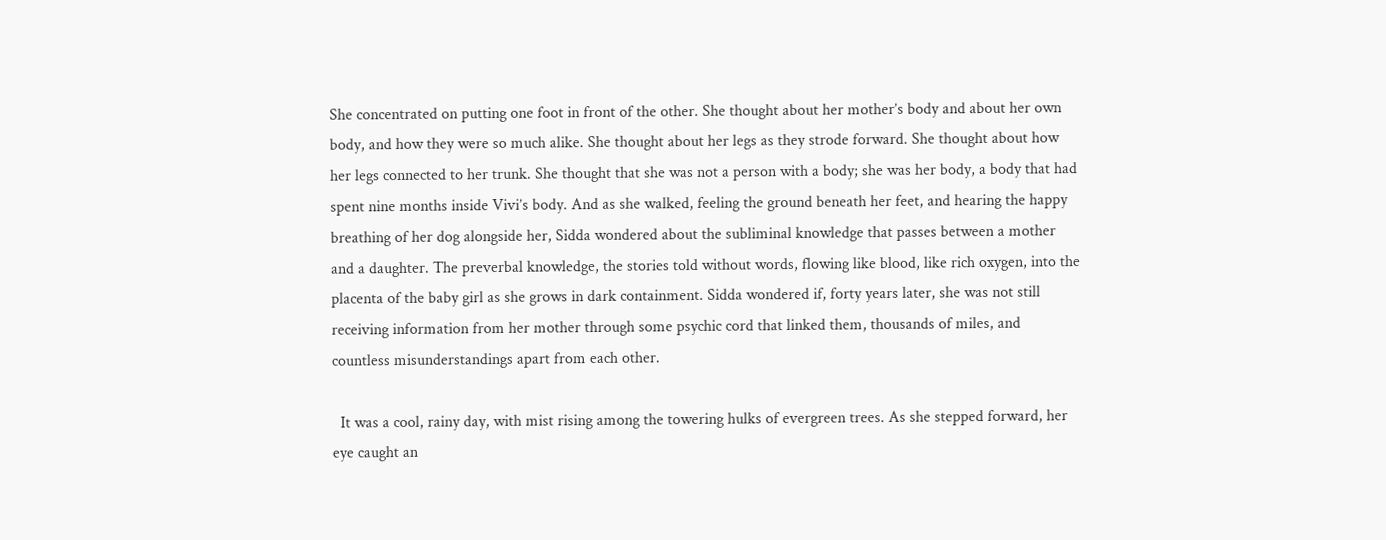She concentrated on putting one foot in front of the other. She thought about her mother’s body and about her own body, and how they were so much alike. She thought about her legs as they strode forward. She thought about how her legs connected to her trunk. She thought that she was not a person with a body; she was her body, a body that had spent nine months inside Vivi’s body. And as she walked, feeling the ground beneath her feet, and hearing the happy breathing of her dog alongside her, Sidda wondered about the subliminal knowledge that passes between a mother and a daughter. The preverbal knowledge, the stories told without words, flowing like blood, like rich oxygen, into the placenta of the baby girl as she grows in dark containment. Sidda wondered if, forty years later, she was not still receiving information from her mother through some psychic cord that linked them, thousands of miles, and countless misunderstandings apart from each other.

  It was a cool, rainy day, with mist rising among the towering hulks of evergreen trees. As she stepped forward, her eye caught an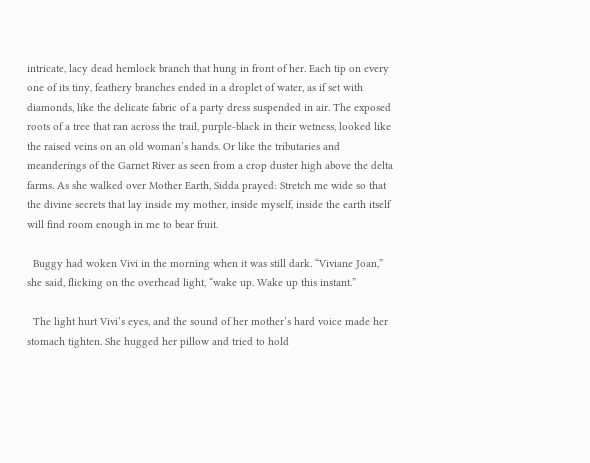intricate, lacy dead hemlock branch that hung in front of her. Each tip on every one of its tiny, feathery branches ended in a droplet of water, as if set with diamonds, like the delicate fabric of a party dress suspended in air. The exposed roots of a tree that ran across the trail, purple-black in their wetness, looked like the raised veins on an old woman’s hands. Or like the tributaries and meanderings of the Garnet River as seen from a crop duster high above the delta farms. As she walked over Mother Earth, Sidda prayed: Stretch me wide so that the divine secrets that lay inside my mother, inside myself, inside the earth itself will find room enough in me to bear fruit.

  Buggy had woken Vivi in the morning when it was still dark. “Viviane Joan,” she said, flicking on the overhead light, “wake up. Wake up this instant.”

  The light hurt Vivi’s eyes, and the sound of her mother’s hard voice made her stomach tighten. She hugged her pillow and tried to hold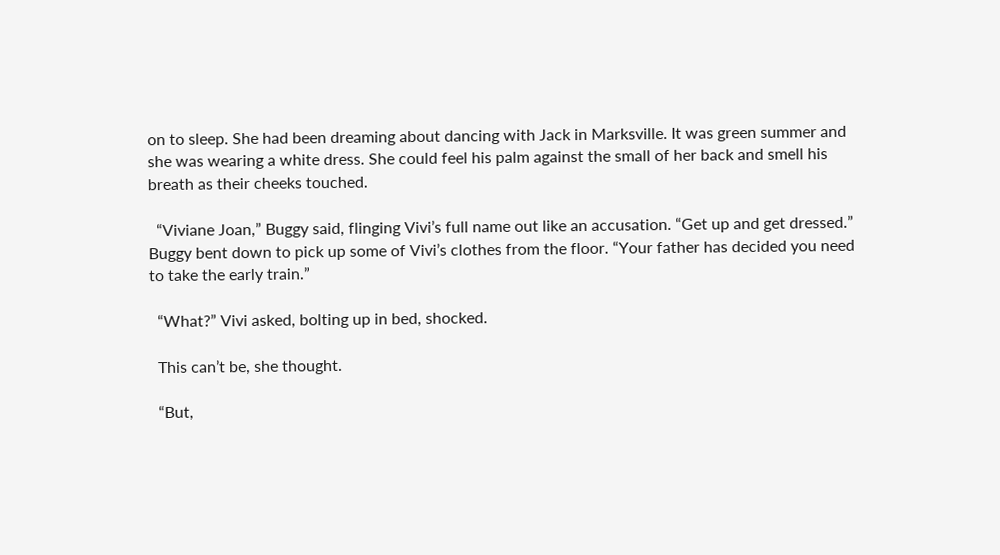on to sleep. She had been dreaming about dancing with Jack in Marksville. It was green summer and she was wearing a white dress. She could feel his palm against the small of her back and smell his breath as their cheeks touched.

  “Viviane Joan,” Buggy said, flinging Vivi’s full name out like an accusation. “Get up and get dressed.” Buggy bent down to pick up some of Vivi’s clothes from the floor. “Your father has decided you need to take the early train.”

  “What?” Vivi asked, bolting up in bed, shocked.

  This can’t be, she thought.

  “But,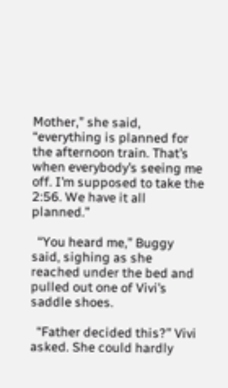Mother,” she said, “everything is planned for the afternoon train. That’s when everybody’s seeing me off. I’m supposed to take the 2:56. We have it all planned.”

  “You heard me,” Buggy said, sighing as she reached under the bed and pulled out one of Vivi’s saddle shoes.

  “Father decided this?” Vivi asked. She could hardly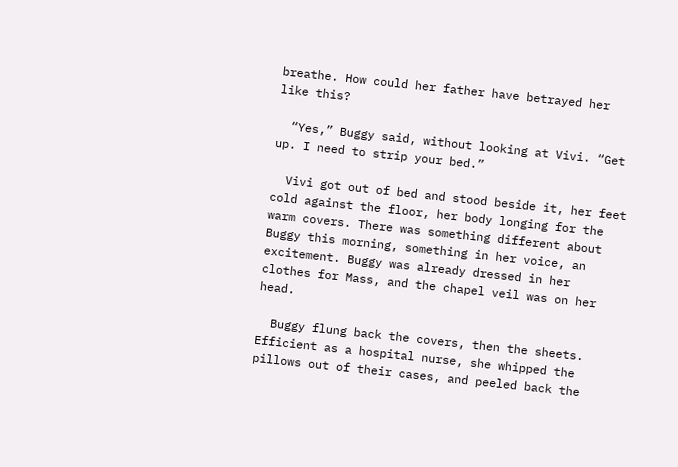breathe. How could her father have betrayed her like this?

  “Yes,” Buggy said, without looking at Vivi. “Get up. I need to strip your bed.”

  Vivi got out of bed and stood beside it, her feet cold against the floor, her body longing for the warm covers. There was something different about Buggy this morning, something in her voice, an excitement. Buggy was already dressed in her clothes for Mass, and the chapel veil was on her head.

  Buggy flung back the covers, then the sheets. Efficient as a hospital nurse, she whipped the pillows out of their cases, and peeled back the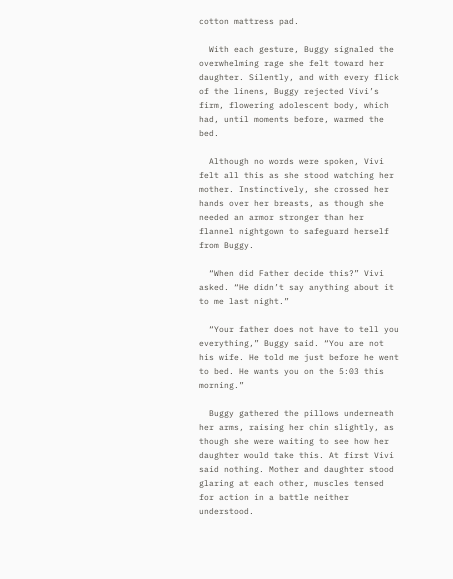cotton mattress pad.

  With each gesture, Buggy signaled the overwhelming rage she felt toward her daughter. Silently, and with every flick of the linens, Buggy rejected Vivi’s firm, flowering adolescent body, which had, until moments before, warmed the bed.

  Although no words were spoken, Vivi felt all this as she stood watching her mother. Instinctively, she crossed her hands over her breasts, as though she needed an armor stronger than her flannel nightgown to safeguard herself from Buggy.

  “When did Father decide this?” Vivi asked. “He didn’t say anything about it to me last night.”

  “Your father does not have to tell you everything,” Buggy said. “You are not his wife. He told me just before he went to bed. He wants you on the 5:03 this morning.”

  Buggy gathered the pillows underneath her arms, raising her chin slightly, as though she were waiting to see how her daughter would take this. At first Vivi said nothing. Mother and daughter stood glaring at each other, muscles tensed for action in a battle neither understood.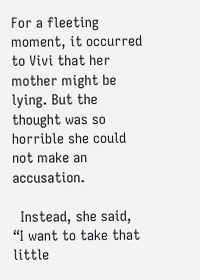For a fleeting moment, it occurred to Vivi that her mother might be lying. But the thought was so horrible she could not make an accusation.

  Instead, she said, “I want to take that little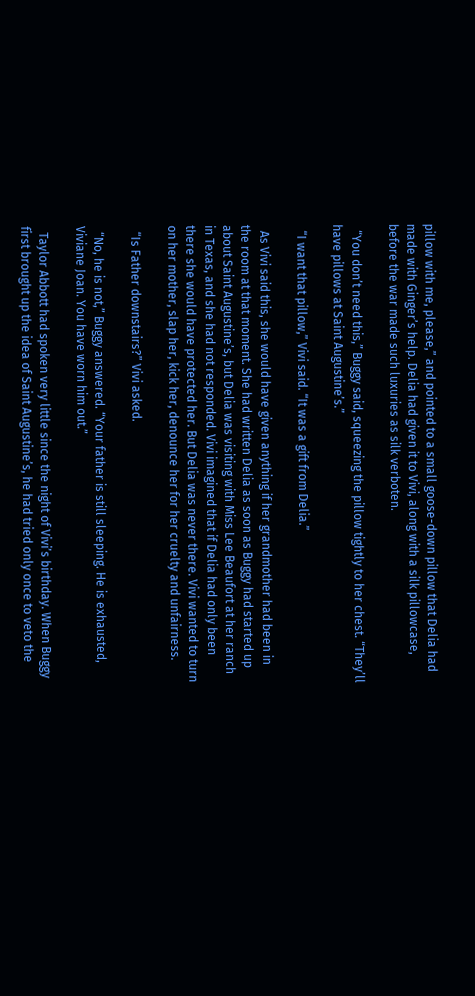pillow with me, please,” and pointed to a small goose-down pillow that Delia had made with Ginger’s help. Delia had given it to Vivi, along with a silk pillowcase, before the war made such luxuries as silk verboten.

  “You don’t need this,” Buggy said, squeezing the pillow tightly to her chest. “They’ll have pillows at Saint Augustine’s.”

  “I want that pillow,” Vivi said. “It was a gift from Delia.”

  As Vivi said this, she would have given anything if her grandmother had been in the room at that moment. She had written Delia as soon as Buggy had started up about Saint Augustine’s, but Delia was visiting with Miss Lee Beaufort at her ranch in Texas, and she had not responded. Vivi imagined that if Delia had only been there she would have protected her. But Delia was never there. Vivi wanted to turn on her mother, slap her, kick her, denounce her for her cruelty and unfairness.

  “Is Father downstairs?” Vivi asked.

  “No, he is not,” Buggy answered. “Your father is still sleeping. He is exhausted, Viviane Joan. You have worn him out.”

  Taylor Abbott had spoken very little since the night of Vivi’s birthday. When Buggy first brought up the idea of Saint Augustine’s, he had tried only once to veto the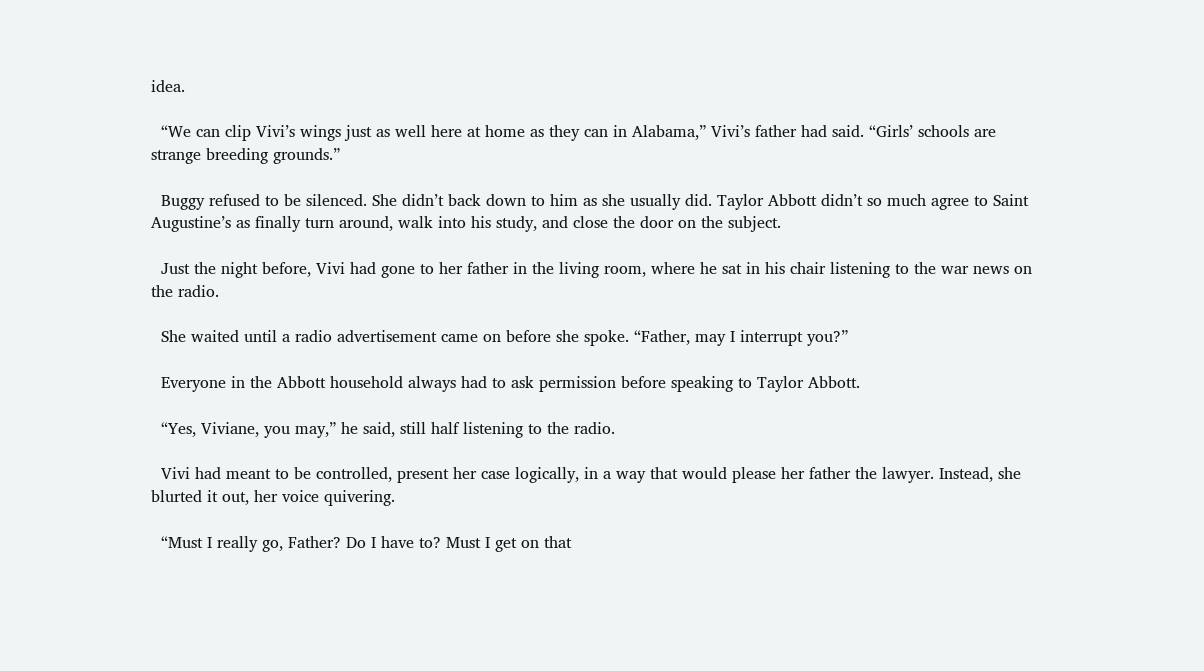idea.

  “We can clip Vivi’s wings just as well here at home as they can in Alabama,” Vivi’s father had said. “Girls’ schools are strange breeding grounds.”

  Buggy refused to be silenced. She didn’t back down to him as she usually did. Taylor Abbott didn’t so much agree to Saint Augustine’s as finally turn around, walk into his study, and close the door on the subject.

  Just the night before, Vivi had gone to her father in the living room, where he sat in his chair listening to the war news on the radio.

  She waited until a radio advertisement came on before she spoke. “Father, may I interrupt you?”

  Everyone in the Abbott household always had to ask permission before speaking to Taylor Abbott.

  “Yes, Viviane, you may,” he said, still half listening to the radio.

  Vivi had meant to be controlled, present her case logically, in a way that would please her father the lawyer. Instead, she blurted it out, her voice quivering.

  “Must I really go, Father? Do I have to? Must I get on that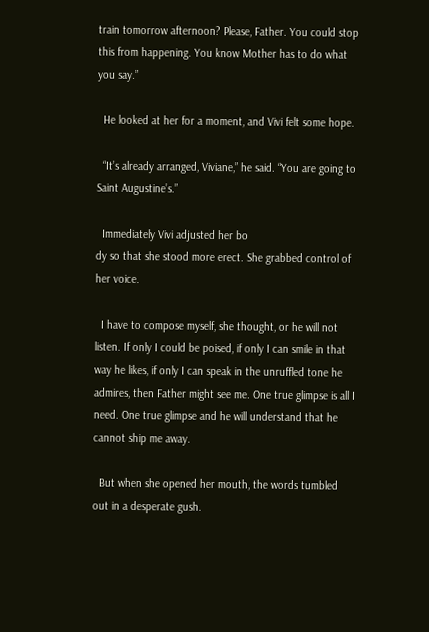train tomorrow afternoon? Please, Father. You could stop this from happening. You know Mother has to do what you say.”

  He looked at her for a moment, and Vivi felt some hope.

  “It’s already arranged, Viviane,” he said. “You are going to Saint Augustine’s.”

  Immediately Vivi adjusted her bo
dy so that she stood more erect. She grabbed control of her voice.

  I have to compose myself, she thought, or he will not listen. If only I could be poised, if only I can smile in that way he likes, if only I can speak in the unruffled tone he admires, then Father might see me. One true glimpse is all I need. One true glimpse and he will understand that he cannot ship me away.

  But when she opened her mouth, the words tumbled out in a desperate gush.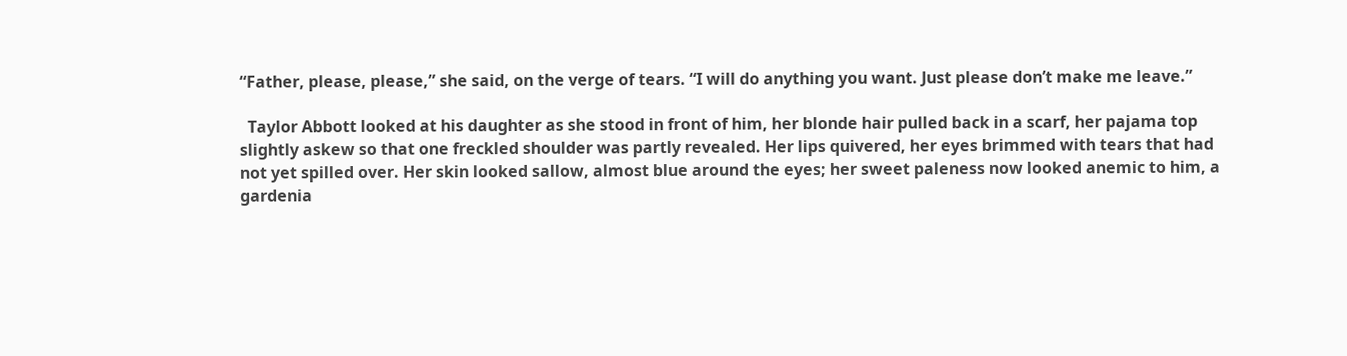“Father, please, please,” she said, on the verge of tears. “I will do anything you want. Just please don’t make me leave.”

  Taylor Abbott looked at his daughter as she stood in front of him, her blonde hair pulled back in a scarf, her pajama top slightly askew so that one freckled shoulder was partly revealed. Her lips quivered, her eyes brimmed with tears that had not yet spilled over. Her skin looked sallow, almost blue around the eyes; her sweet paleness now looked anemic to him, a gardenia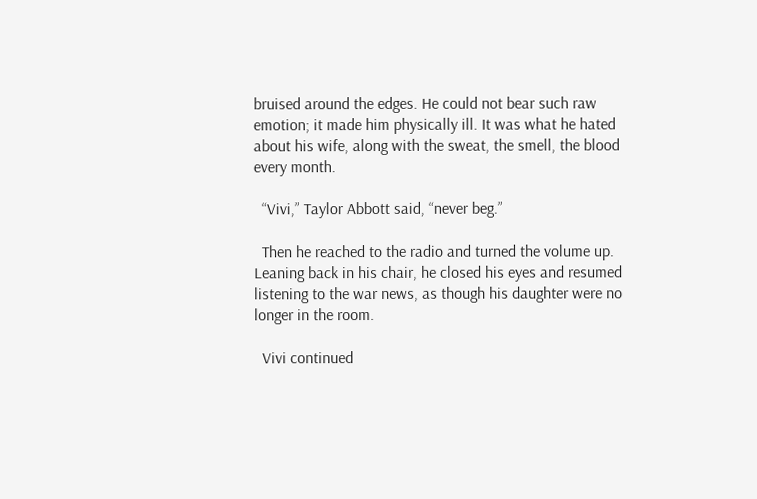bruised around the edges. He could not bear such raw emotion; it made him physically ill. It was what he hated about his wife, along with the sweat, the smell, the blood every month.

  “Vivi,” Taylor Abbott said, “never beg.”

  Then he reached to the radio and turned the volume up. Leaning back in his chair, he closed his eyes and resumed listening to the war news, as though his daughter were no longer in the room.

  Vivi continued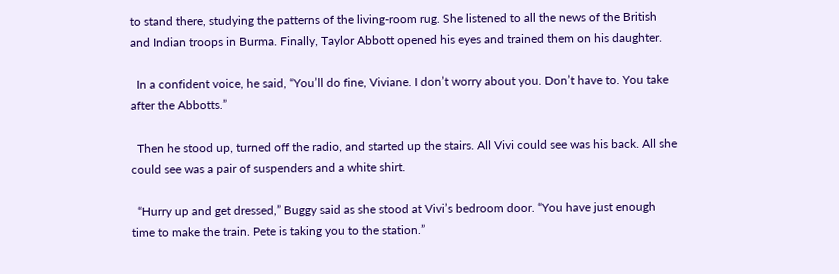to stand there, studying the patterns of the living-room rug. She listened to all the news of the British and Indian troops in Burma. Finally, Taylor Abbott opened his eyes and trained them on his daughter.

  In a confident voice, he said, “You’ll do fine, Viviane. I don’t worry about you. Don’t have to. You take after the Abbotts.”

  Then he stood up, turned off the radio, and started up the stairs. All Vivi could see was his back. All she could see was a pair of suspenders and a white shirt.

  “Hurry up and get dressed,” Buggy said as she stood at Vivi’s bedroom door. “You have just enough time to make the train. Pete is taking you to the station.”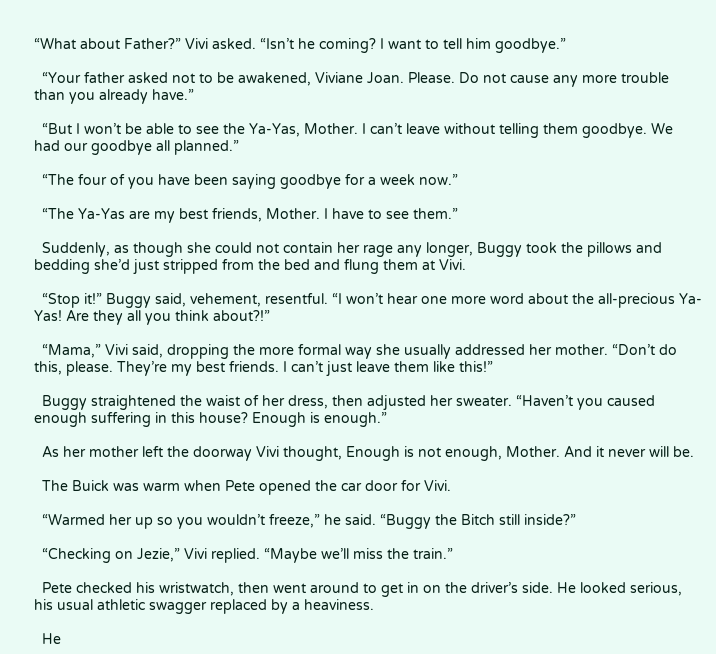“What about Father?” Vivi asked. “Isn’t he coming? I want to tell him goodbye.”

  “Your father asked not to be awakened, Viviane Joan. Please. Do not cause any more trouble than you already have.”

  “But I won’t be able to see the Ya-Yas, Mother. I can’t leave without telling them goodbye. We had our goodbye all planned.”

  “The four of you have been saying goodbye for a week now.”

  “The Ya-Yas are my best friends, Mother. I have to see them.”

  Suddenly, as though she could not contain her rage any longer, Buggy took the pillows and bedding she’d just stripped from the bed and flung them at Vivi.

  “Stop it!” Buggy said, vehement, resentful. “I won’t hear one more word about the all-precious Ya-Yas! Are they all you think about?!”

  “Mama,” Vivi said, dropping the more formal way she usually addressed her mother. “Don’t do this, please. They’re my best friends. I can’t just leave them like this!”

  Buggy straightened the waist of her dress, then adjusted her sweater. “Haven’t you caused enough suffering in this house? Enough is enough.”

  As her mother left the doorway Vivi thought, Enough is not enough, Mother. And it never will be.

  The Buick was warm when Pete opened the car door for Vivi.

  “Warmed her up so you wouldn’t freeze,” he said. “Buggy the Bitch still inside?”

  “Checking on Jezie,” Vivi replied. “Maybe we’ll miss the train.”

  Pete checked his wristwatch, then went around to get in on the driver’s side. He looked serious, his usual athletic swagger replaced by a heaviness.

  He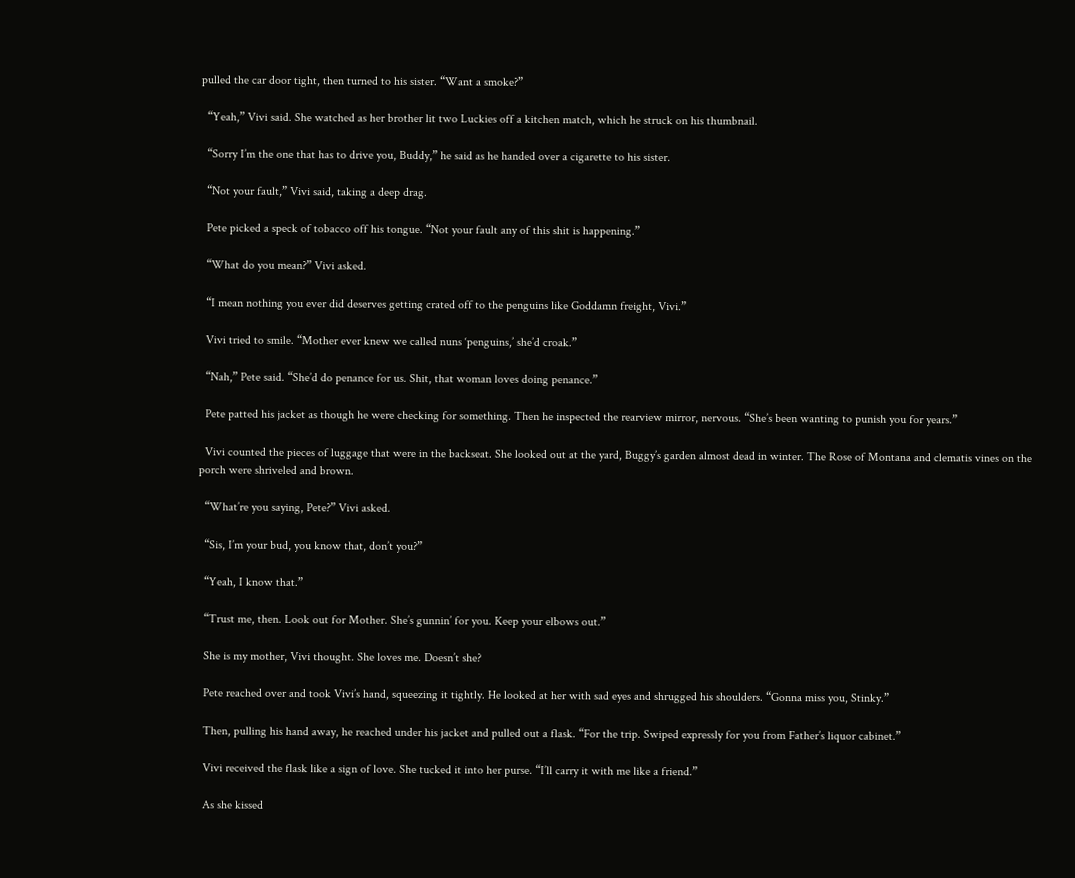pulled the car door tight, then turned to his sister. “Want a smoke?”

  “Yeah,” Vivi said. She watched as her brother lit two Luckies off a kitchen match, which he struck on his thumbnail.

  “Sorry I’m the one that has to drive you, Buddy,” he said as he handed over a cigarette to his sister.

  “Not your fault,” Vivi said, taking a deep drag.

  Pete picked a speck of tobacco off his tongue. “Not your fault any of this shit is happening.”

  “What do you mean?” Vivi asked.

  “I mean nothing you ever did deserves getting crated off to the penguins like Goddamn freight, Vivi.”

  Vivi tried to smile. “Mother ever knew we called nuns ‘penguins,’ she’d croak.”

  “Nah,” Pete said. “She’d do penance for us. Shit, that woman loves doing penance.”

  Pete patted his jacket as though he were checking for something. Then he inspected the rearview mirror, nervous. “She’s been wanting to punish you for years.”

  Vivi counted the pieces of luggage that were in the backseat. She looked out at the yard, Buggy’s garden almost dead in winter. The Rose of Montana and clematis vines on the porch were shriveled and brown.

  “What’re you saying, Pete?” Vivi asked.

  “Sis, I’m your bud, you know that, don’t you?”

  “Yeah, I know that.”

  “Trust me, then. Look out for Mother. She’s gunnin’ for you. Keep your elbows out.”

  She is my mother, Vivi thought. She loves me. Doesn’t she?

  Pete reached over and took Vivi’s hand, squeezing it tightly. He looked at her with sad eyes and shrugged his shoulders. “Gonna miss you, Stinky.”

  Then, pulling his hand away, he reached under his jacket and pulled out a flask. “For the trip. Swiped expressly for you from Father’s liquor cabinet.”

  Vivi received the flask like a sign of love. She tucked it into her purse. “I’ll carry it with me like a friend.”

  As she kissed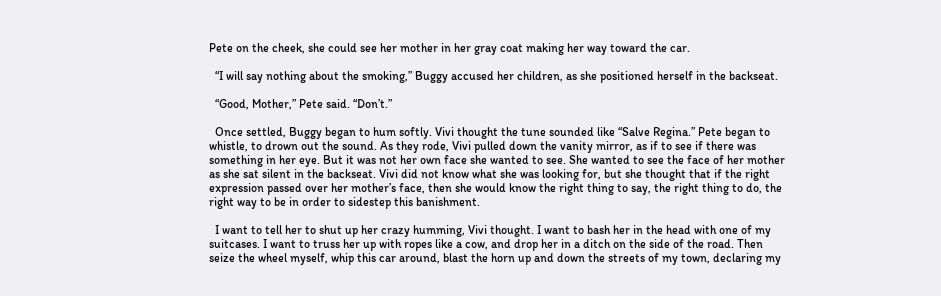Pete on the cheek, she could see her mother in her gray coat making her way toward the car.

  “I will say nothing about the smoking,” Buggy accused her children, as she positioned herself in the backseat.

  “Good, Mother,” Pete said. “Don’t.”

  Once settled, Buggy began to hum softly. Vivi thought the tune sounded like “Salve Regina.” Pete began to whistle, to drown out the sound. As they rode, Vivi pulled down the vanity mirror, as if to see if there was something in her eye. But it was not her own face she wanted to see. She wanted to see the face of her mother as she sat silent in the backseat. Vivi did not know what she was looking for, but she thought that if the right expression passed over her mother’s face, then she would know the right thing to say, the right thing to do, the right way to be in order to sidestep this banishment.

  I want to tell her to shut up her crazy humming, Vivi thought. I want to bash her in the head with one of my suitcases. I want to truss her up with ropes like a cow, and drop her in a ditch on the side of the road. Then seize the wheel myself, whip this car around, blast the horn up and down the streets of my town, declaring my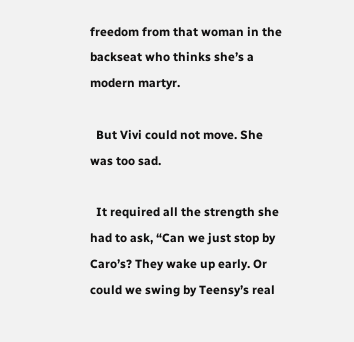freedom from that woman in the backseat who thinks she’s a modern martyr.

  But Vivi could not move. She was too sad.

  It required all the strength she had to ask, “Can we just stop by Caro’s? They wake up early. Or could we swing by Teensy’s real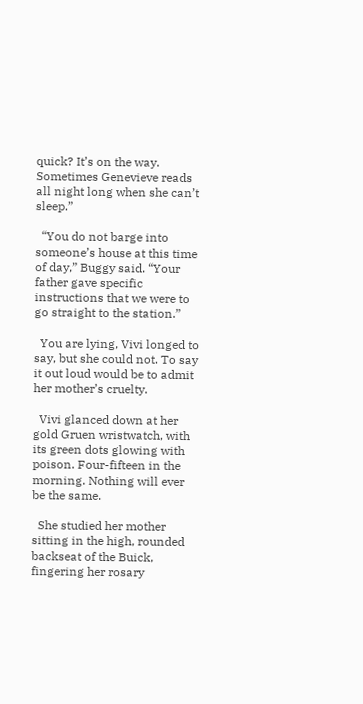quick? It’s on the way. Sometimes Genevieve reads all night long when she can’t sleep.”

  “You do not barge into someone’s house at this time of day,” Buggy said. “Your father gave specific instructions that we were to go straight to the station.”

  You are lying, Vivi longed to say, but she could not. To say it out loud would be to admit her mother’s cruelty.

  Vivi glanced down at her gold Gruen wristwatch, with its green dots glowing with poison. Four-fifteen in the morning. Nothing will ever be the same.

  She studied her mother sitting in the high, rounded backseat of the Buick, fingering her rosary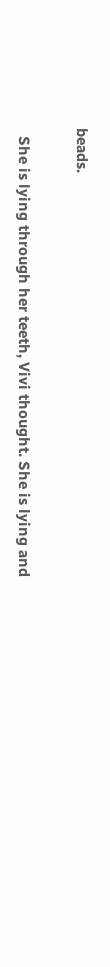beads.

  She is lying through her teeth, Vivi thought. She is lying and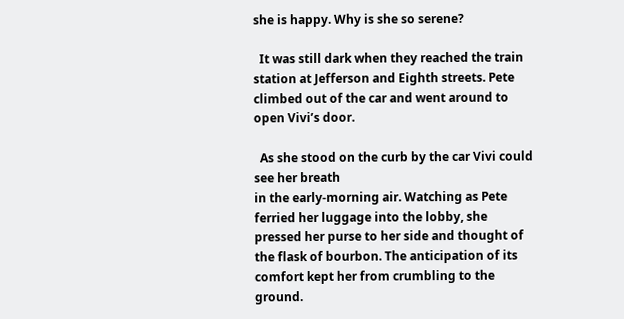she is happy. Why is she so serene?

  It was still dark when they reached the train station at Jefferson and Eighth streets. Pete climbed out of the car and went around to open Vivi’s door.

  As she stood on the curb by the car Vivi could see her breath
in the early-morning air. Watching as Pete ferried her luggage into the lobby, she pressed her purse to her side and thought of the flask of bourbon. The anticipation of its comfort kept her from crumbling to the ground.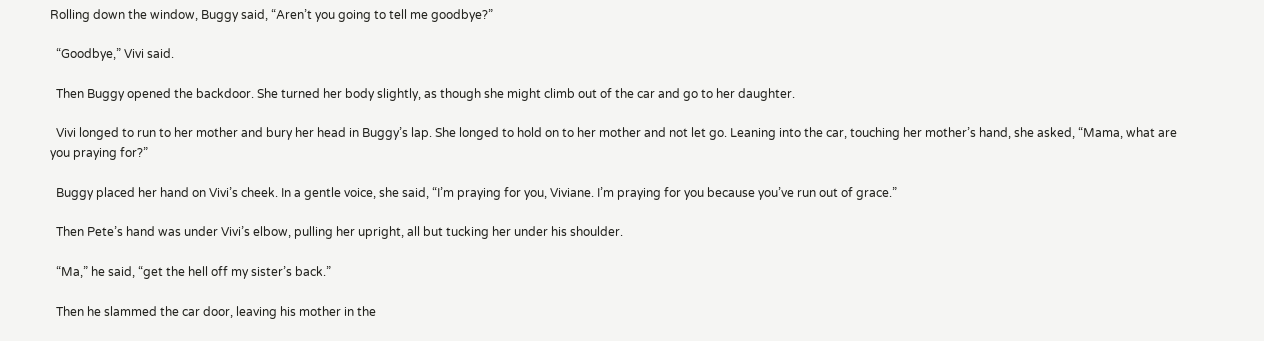Rolling down the window, Buggy said, “Aren’t you going to tell me goodbye?”

  “Goodbye,” Vivi said.

  Then Buggy opened the backdoor. She turned her body slightly, as though she might climb out of the car and go to her daughter.

  Vivi longed to run to her mother and bury her head in Buggy’s lap. She longed to hold on to her mother and not let go. Leaning into the car, touching her mother’s hand, she asked, “Mama, what are you praying for?”

  Buggy placed her hand on Vivi’s cheek. In a gentle voice, she said, “I’m praying for you, Viviane. I’m praying for you because you’ve run out of grace.”

  Then Pete’s hand was under Vivi’s elbow, pulling her upright, all but tucking her under his shoulder.

  “Ma,” he said, “get the hell off my sister’s back.”

  Then he slammed the car door, leaving his mother in the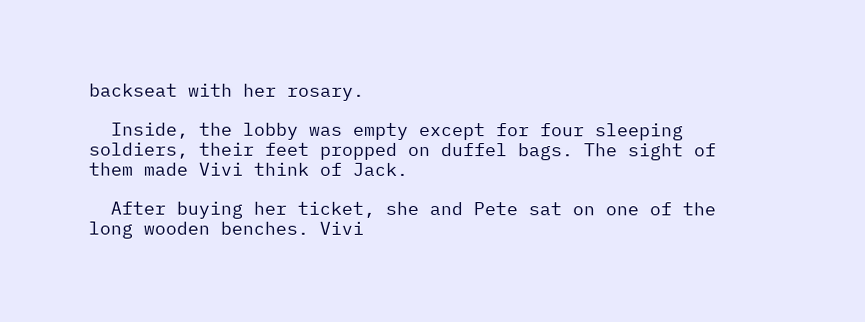backseat with her rosary.

  Inside, the lobby was empty except for four sleeping soldiers, their feet propped on duffel bags. The sight of them made Vivi think of Jack.

  After buying her ticket, she and Pete sat on one of the long wooden benches. Vivi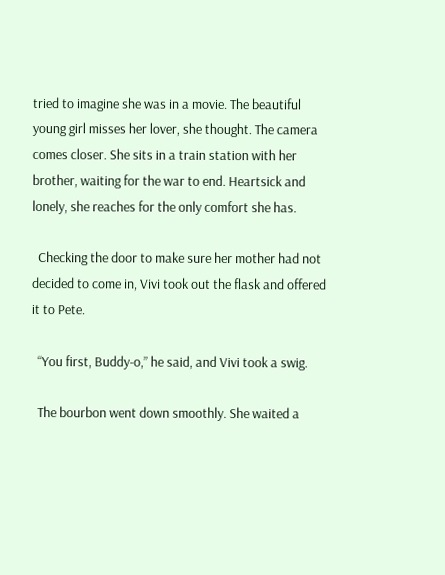tried to imagine she was in a movie. The beautiful young girl misses her lover, she thought. The camera comes closer. She sits in a train station with her brother, waiting for the war to end. Heartsick and lonely, she reaches for the only comfort she has.

  Checking the door to make sure her mother had not decided to come in, Vivi took out the flask and offered it to Pete.

  “You first, Buddy-o,” he said, and Vivi took a swig.

  The bourbon went down smoothly. She waited a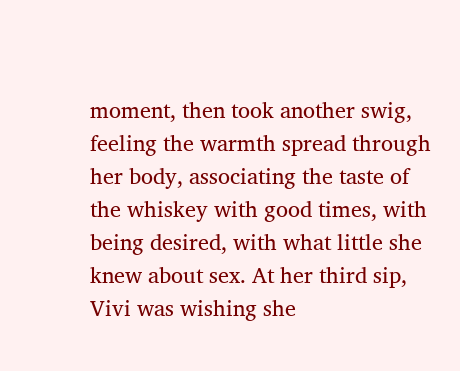moment, then took another swig, feeling the warmth spread through her body, associating the taste of the whiskey with good times, with being desired, with what little she knew about sex. At her third sip, Vivi was wishing she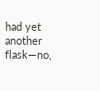had yet another flask—no,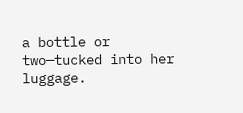a bottle or two—tucked into her luggage.